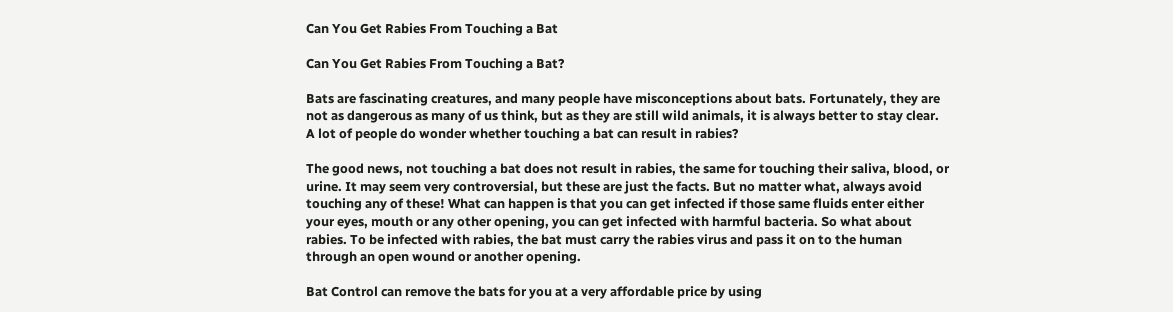Can You Get Rabies From Touching a Bat

Can You Get Rabies From Touching a Bat?

Bats are fascinating creatures, and many people have misconceptions about bats. Fortunately, they are not as dangerous as many of us think, but as they are still wild animals, it is always better to stay clear. A lot of people do wonder whether touching a bat can result in rabies?

The good news, not touching a bat does not result in rabies, the same for touching their saliva, blood, or urine. It may seem very controversial, but these are just the facts. But no matter what, always avoid touching any of these! What can happen is that you can get infected if those same fluids enter either your eyes, mouth or any other opening, you can get infected with harmful bacteria. So what about rabies. To be infected with rabies, the bat must carry the rabies virus and pass it on to the human through an open wound or another opening.

Bat Control can remove the bats for you at a very affordable price by using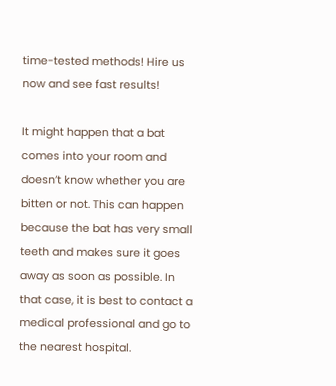time-tested methods! Hire us now and see fast results!

It might happen that a bat comes into your room and doesn’t know whether you are bitten or not. This can happen because the bat has very small teeth and makes sure it goes away as soon as possible. In that case, it is best to contact a medical professional and go to the nearest hospital.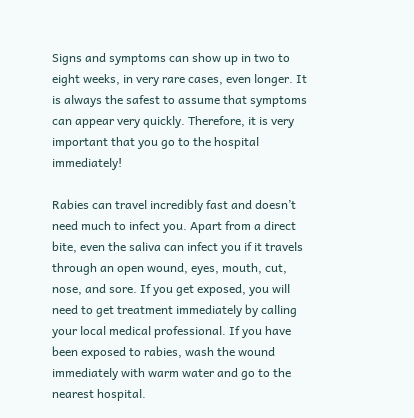Signs and symptoms can show up in two to eight weeks, in very rare cases, even longer. It is always the safest to assume that symptoms can appear very quickly. Therefore, it is very important that you go to the hospital immediately!

Rabies can travel incredibly fast and doesn’t need much to infect you. Apart from a direct bite, even the saliva can infect you if it travels through an open wound, eyes, mouth, cut, nose, and sore. If you get exposed, you will need to get treatment immediately by calling your local medical professional. If you have been exposed to rabies, wash the wound immediately with warm water and go to the nearest hospital.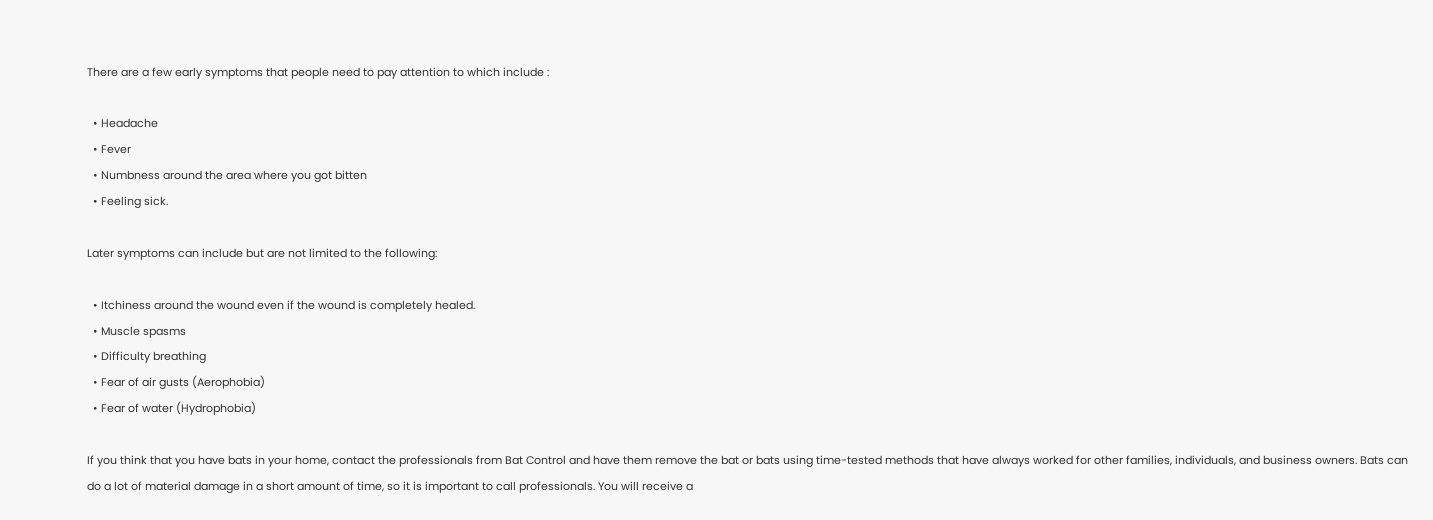There are a few early symptoms that people need to pay attention to which include :

  • Headache
  • Fever
  • Numbness around the area where you got bitten
  • Feeling sick.

Later symptoms can include but are not limited to the following:

  • Itchiness around the wound even if the wound is completely healed.
  • Muscle spasms
  • Difficulty breathing
  • Fear of air gusts (Aerophobia)
  • Fear of water (Hydrophobia)

If you think that you have bats in your home, contact the professionals from Bat Control and have them remove the bat or bats using time-tested methods that have always worked for other families, individuals, and business owners. Bats can do a lot of material damage in a short amount of time, so it is important to call professionals. You will receive a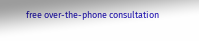free over-the-phone consultation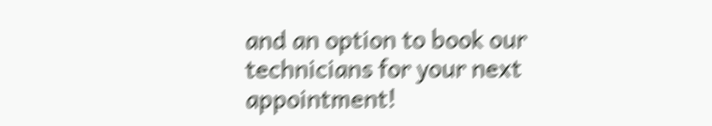and an option to book our technicians for your next appointment!